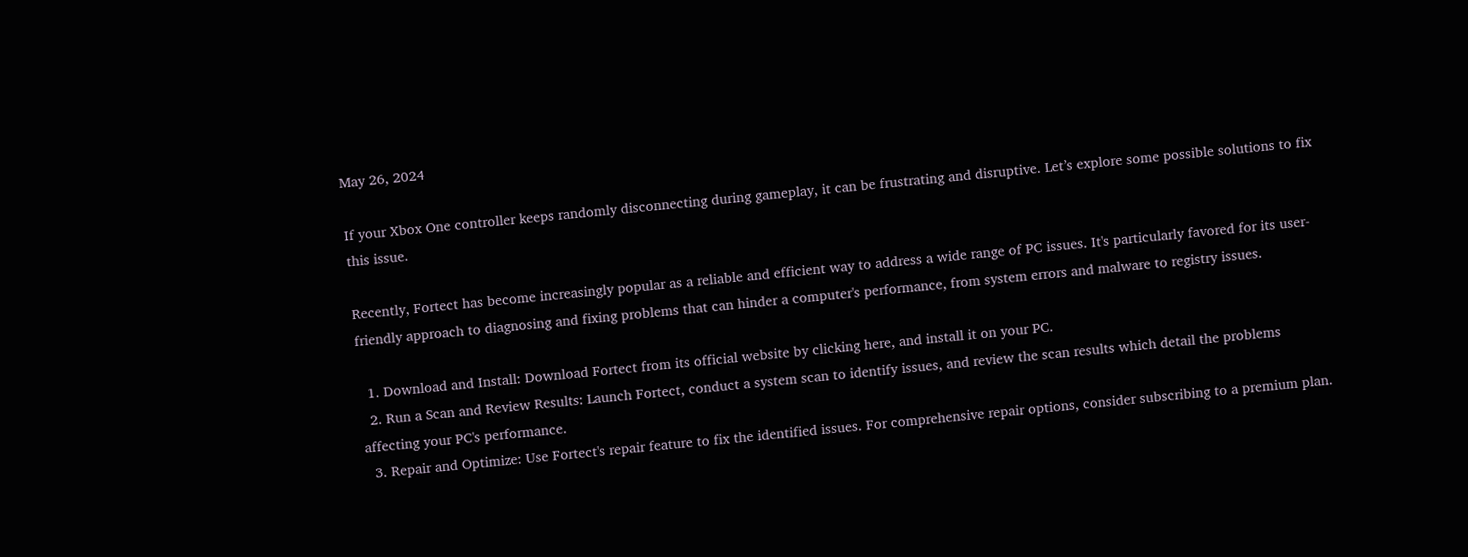May 26, 2024

If your Xbox One controller keeps randomly disconnecting during gameplay, it can be frustrating and disruptive. Let’s explore some possible solutions to fix this issue.

Recently, Fortect has become increasingly popular as a reliable and efficient way to address a wide range of PC issues. It's particularly favored for its user-friendly approach to diagnosing and fixing problems that can hinder a computer's performance, from system errors and malware to registry issues.

  1. Download and Install: Download Fortect from its official website by clicking here, and install it on your PC.
  2. Run a Scan and Review Results: Launch Fortect, conduct a system scan to identify issues, and review the scan results which detail the problems affecting your PC's performance.
  3. Repair and Optimize: Use Fortect's repair feature to fix the identified issues. For comprehensive repair options, consider subscribing to a premium plan.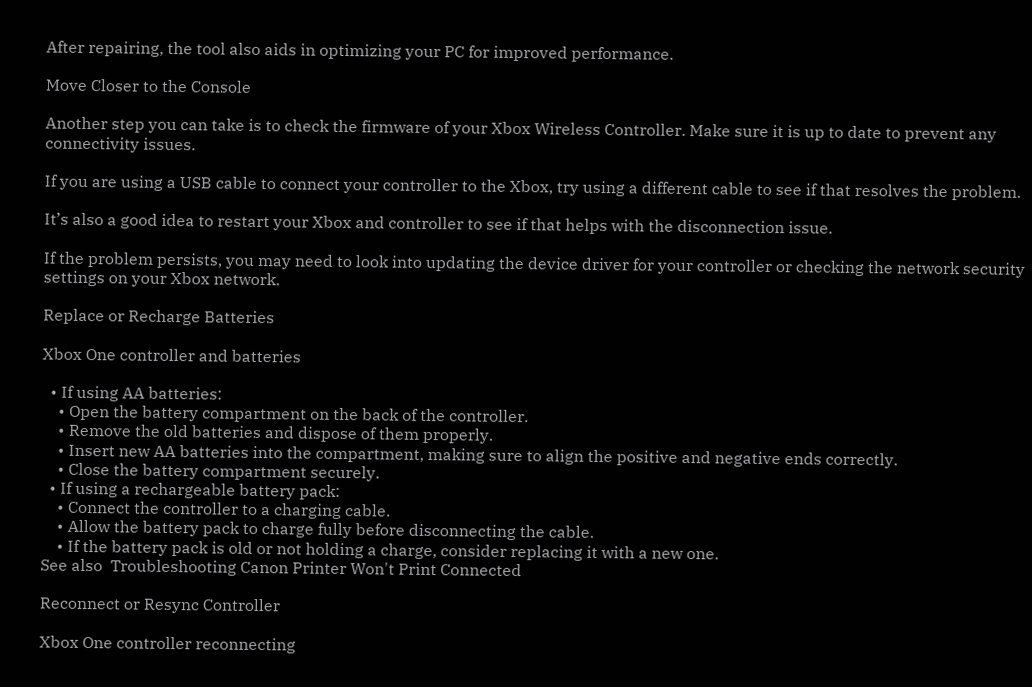After repairing, the tool also aids in optimizing your PC for improved performance.

Move Closer to the Console

Another step you can take is to check the firmware of your Xbox Wireless Controller. Make sure it is up to date to prevent any connectivity issues.

If you are using a USB cable to connect your controller to the Xbox, try using a different cable to see if that resolves the problem.

It’s also a good idea to restart your Xbox and controller to see if that helps with the disconnection issue.

If the problem persists, you may need to look into updating the device driver for your controller or checking the network security settings on your Xbox network.

Replace or Recharge Batteries

Xbox One controller and batteries

  • If using AA batteries:
    • Open the battery compartment on the back of the controller.
    • Remove the old batteries and dispose of them properly.
    • Insert new AA batteries into the compartment, making sure to align the positive and negative ends correctly.
    • Close the battery compartment securely.
  • If using a rechargeable battery pack:
    • Connect the controller to a charging cable.
    • Allow the battery pack to charge fully before disconnecting the cable.
    • If the battery pack is old or not holding a charge, consider replacing it with a new one.
See also  Troubleshooting Canon Printer Won't Print Connected

Reconnect or Resync Controller

Xbox One controller reconnecting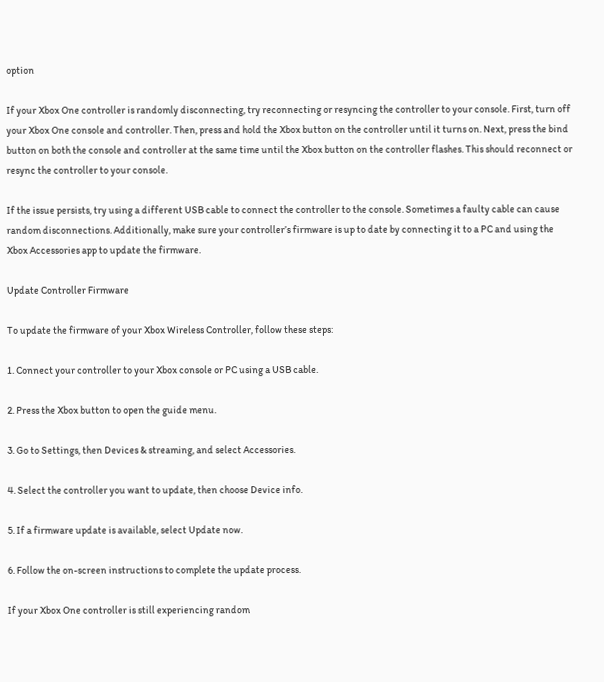option

If your Xbox One controller is randomly disconnecting, try reconnecting or resyncing the controller to your console. First, turn off your Xbox One console and controller. Then, press and hold the Xbox button on the controller until it turns on. Next, press the bind button on both the console and controller at the same time until the Xbox button on the controller flashes. This should reconnect or resync the controller to your console.

If the issue persists, try using a different USB cable to connect the controller to the console. Sometimes a faulty cable can cause random disconnections. Additionally, make sure your controller’s firmware is up to date by connecting it to a PC and using the Xbox Accessories app to update the firmware.

Update Controller Firmware

To update the firmware of your Xbox Wireless Controller, follow these steps:

1. Connect your controller to your Xbox console or PC using a USB cable.

2. Press the Xbox button to open the guide menu.

3. Go to Settings, then Devices & streaming, and select Accessories.

4. Select the controller you want to update, then choose Device info.

5. If a firmware update is available, select Update now.

6. Follow the on-screen instructions to complete the update process.

If your Xbox One controller is still experiencing random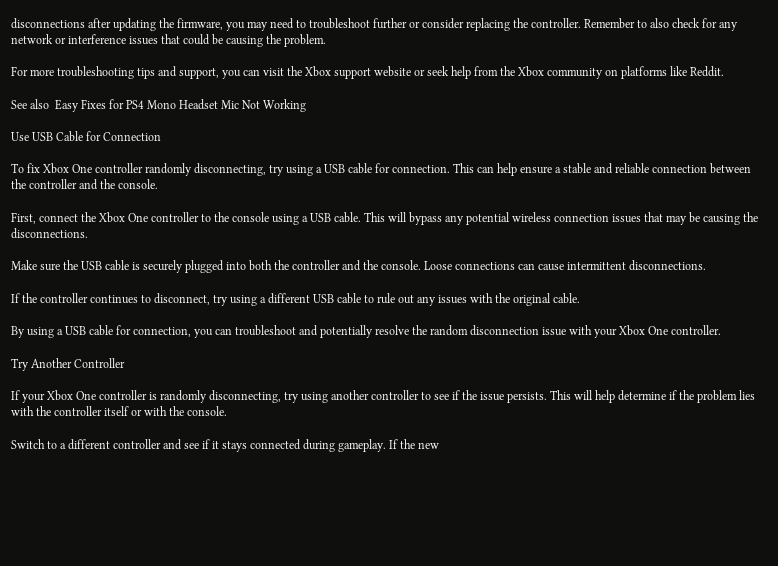disconnections after updating the firmware, you may need to troubleshoot further or consider replacing the controller. Remember to also check for any network or interference issues that could be causing the problem.

For more troubleshooting tips and support, you can visit the Xbox support website or seek help from the Xbox community on platforms like Reddit.

See also  Easy Fixes for PS4 Mono Headset Mic Not Working

Use USB Cable for Connection

To fix Xbox One controller randomly disconnecting, try using a USB cable for connection. This can help ensure a stable and reliable connection between the controller and the console.

First, connect the Xbox One controller to the console using a USB cable. This will bypass any potential wireless connection issues that may be causing the disconnections.

Make sure the USB cable is securely plugged into both the controller and the console. Loose connections can cause intermittent disconnections.

If the controller continues to disconnect, try using a different USB cable to rule out any issues with the original cable.

By using a USB cable for connection, you can troubleshoot and potentially resolve the random disconnection issue with your Xbox One controller.

Try Another Controller

If your Xbox One controller is randomly disconnecting, try using another controller to see if the issue persists. This will help determine if the problem lies with the controller itself or with the console.

Switch to a different controller and see if it stays connected during gameplay. If the new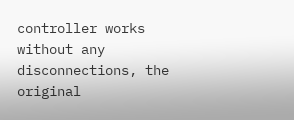controller works without any disconnections, the original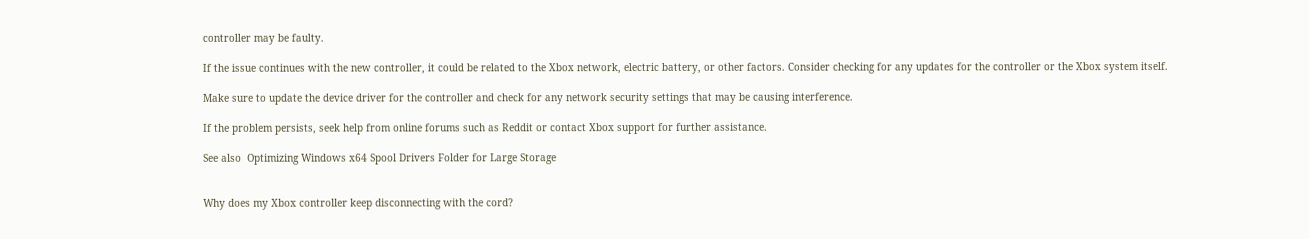controller may be faulty.

If the issue continues with the new controller, it could be related to the Xbox network, electric battery, or other factors. Consider checking for any updates for the controller or the Xbox system itself.

Make sure to update the device driver for the controller and check for any network security settings that may be causing interference.

If the problem persists, seek help from online forums such as Reddit or contact Xbox support for further assistance.

See also  Optimizing Windows x64 Spool Drivers Folder for Large Storage


Why does my Xbox controller keep disconnecting with the cord?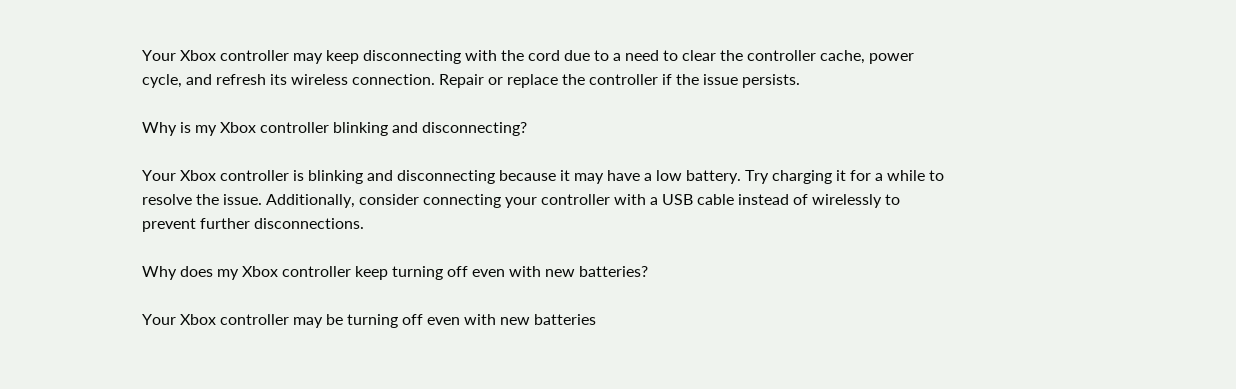Your Xbox controller may keep disconnecting with the cord due to a need to clear the controller cache, power cycle, and refresh its wireless connection. Repair or replace the controller if the issue persists.

Why is my Xbox controller blinking and disconnecting?

Your Xbox controller is blinking and disconnecting because it may have a low battery. Try charging it for a while to resolve the issue. Additionally, consider connecting your controller with a USB cable instead of wirelessly to prevent further disconnections.

Why does my Xbox controller keep turning off even with new batteries?

Your Xbox controller may be turning off even with new batteries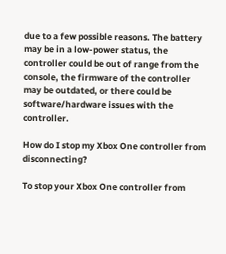due to a few possible reasons. The battery may be in a low-power status, the controller could be out of range from the console, the firmware of the controller may be outdated, or there could be software/hardware issues with the controller.

How do I stop my Xbox One controller from disconnecting?

To stop your Xbox One controller from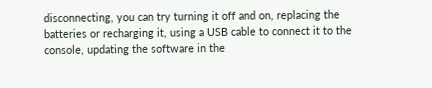disconnecting, you can try turning it off and on, replacing the batteries or recharging it, using a USB cable to connect it to the console, updating the software in the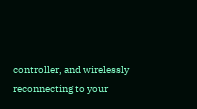controller, and wirelessly reconnecting to your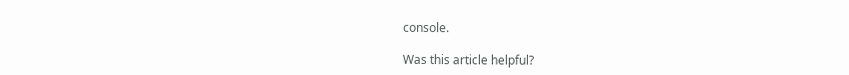console.

Was this article helpful?